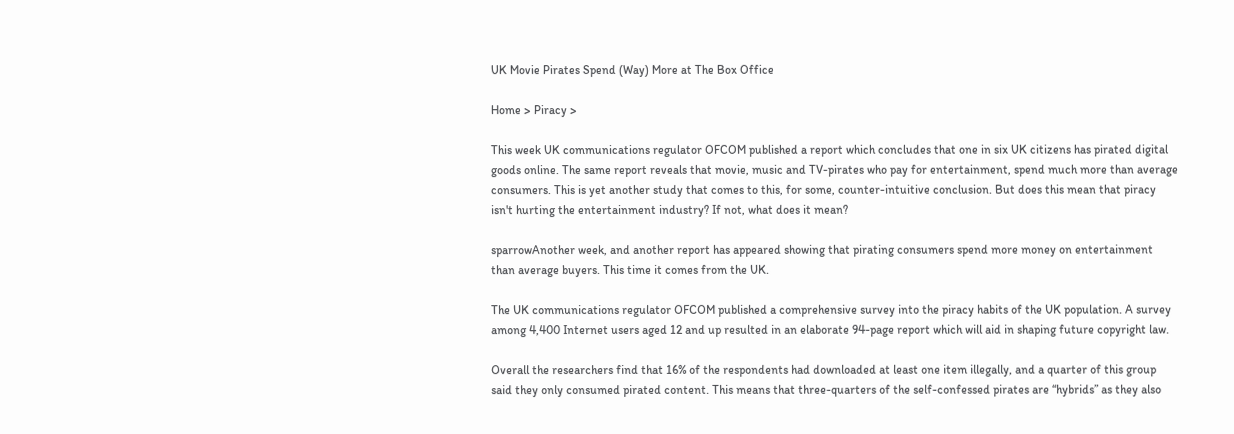UK Movie Pirates Spend (Way) More at The Box Office

Home > Piracy >

This week UK communications regulator OFCOM published a report which concludes that one in six UK citizens has pirated digital goods online. The same report reveals that movie, music and TV-pirates who pay for entertainment, spend much more than average consumers. This is yet another study that comes to this, for some, counter-intuitive conclusion. But does this mean that piracy isn't hurting the entertainment industry? If not, what does it mean?

sparrowAnother week, and another report has appeared showing that pirating consumers spend more money on entertainment than average buyers. This time it comes from the UK.

The UK communications regulator OFCOM published a comprehensive survey into the piracy habits of the UK population. A survey among 4,400 Internet users aged 12 and up resulted in an elaborate 94-page report which will aid in shaping future copyright law.

Overall the researchers find that 16% of the respondents had downloaded at least one item illegally, and a quarter of this group said they only consumed pirated content. This means that three-quarters of the self-confessed pirates are “hybrids” as they also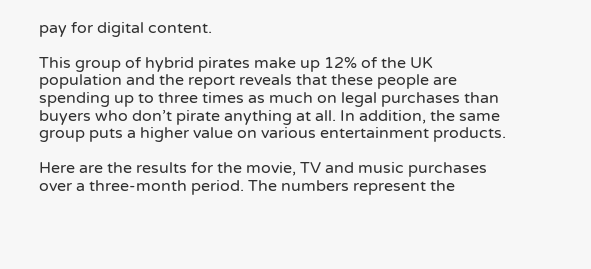pay for digital content.

This group of hybrid pirates make up 12% of the UK population and the report reveals that these people are spending up to three times as much on legal purchases than buyers who don’t pirate anything at all. In addition, the same group puts a higher value on various entertainment products.

Here are the results for the movie, TV and music purchases over a three-month period. The numbers represent the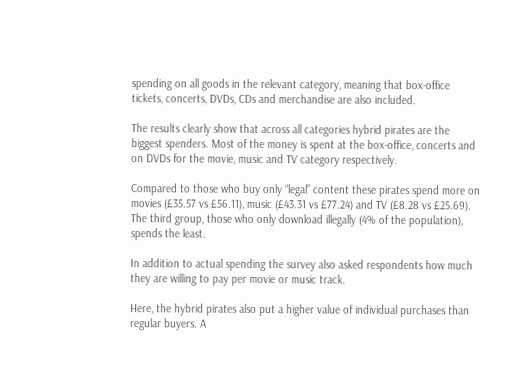spending on all goods in the relevant category, meaning that box-office tickets, concerts, DVDs, CDs and merchandise are also included.

The results clearly show that across all categories hybrid pirates are the biggest spenders. Most of the money is spent at the box-office, concerts and on DVDs for the movie, music and TV category respectively.

Compared to those who buy only “legal” content these pirates spend more on movies (£35.57 vs £56.11), music (£43.31 vs £77.24) and TV (£8.28 vs £25.69). The third group, those who only download illegally (4% of the population), spends the least.

In addition to actual spending the survey also asked respondents how much they are willing to pay per movie or music track.

Here, the hybrid pirates also put a higher value of individual purchases than regular buyers. A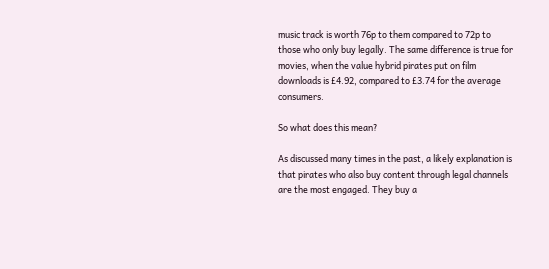music track is worth 76p to them compared to 72p to those who only buy legally. The same difference is true for movies, when the value hybrid pirates put on film downloads is £4.92, compared to £3.74 for the average consumers.

So what does this mean?

As discussed many times in the past, a likely explanation is that pirates who also buy content through legal channels are the most engaged. They buy a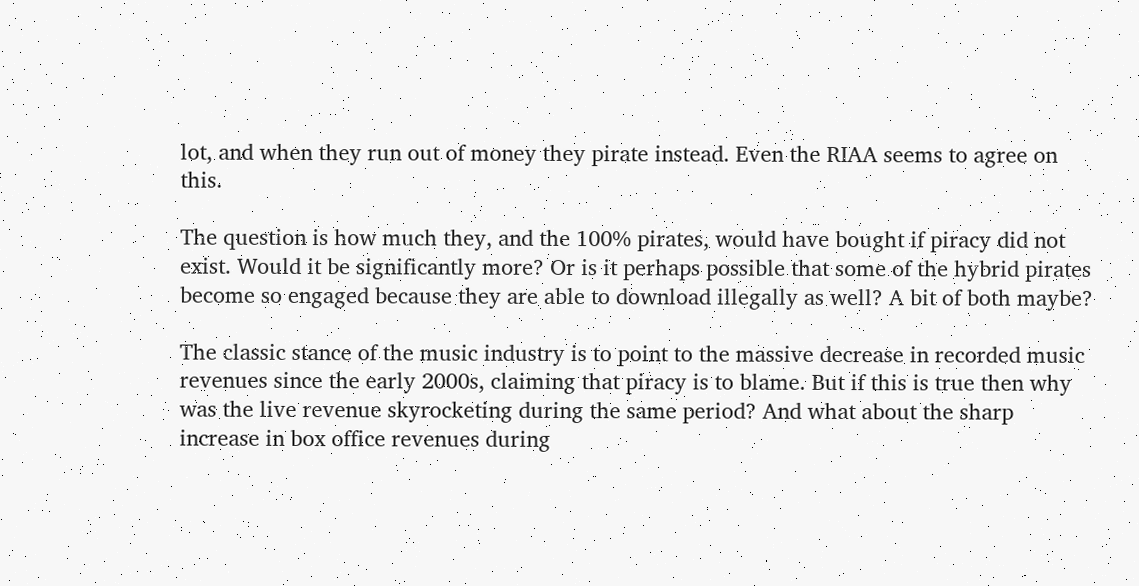lot, and when they run out of money they pirate instead. Even the RIAA seems to agree on this.

The question is how much they, and the 100% pirates, would have bought if piracy did not exist. Would it be significantly more? Or is it perhaps possible that some of the hybrid pirates become so engaged because they are able to download illegally as well? A bit of both maybe?

The classic stance of the music industry is to point to the massive decrease in recorded music revenues since the early 2000s, claiming that piracy is to blame. But if this is true then why was the live revenue skyrocketing during the same period? And what about the sharp increase in box office revenues during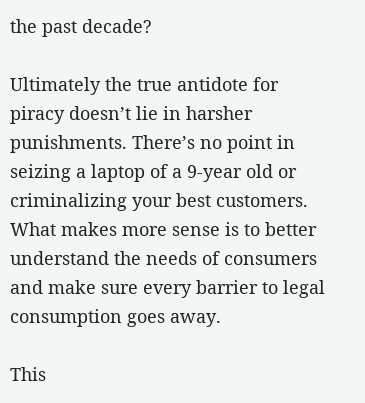the past decade?

Ultimately the true antidote for piracy doesn’t lie in harsher punishments. There’s no point in seizing a laptop of a 9-year old or criminalizing your best customers. What makes more sense is to better understand the needs of consumers and make sure every barrier to legal consumption goes away.

This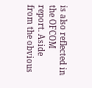is also reflected in the OFCOM report. Aside from the obvious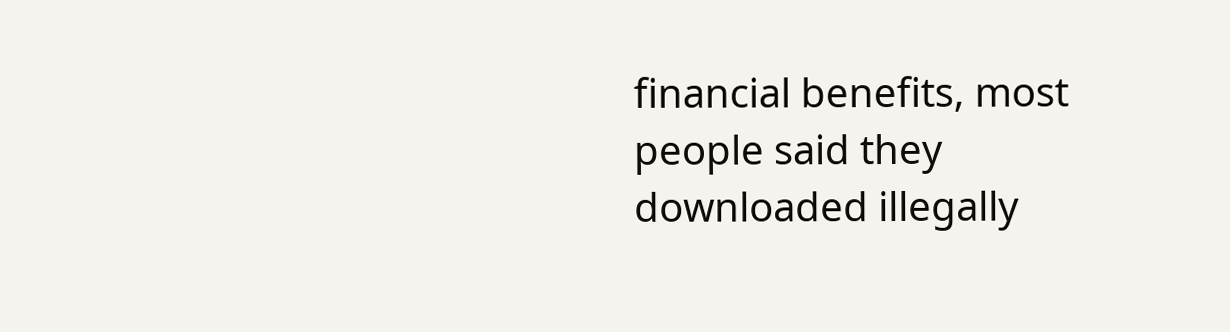financial benefits, most people said they downloaded illegally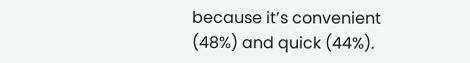because it’s convenient (48%) and quick (44%).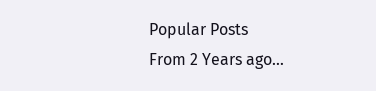Popular Posts
From 2 Years ago…